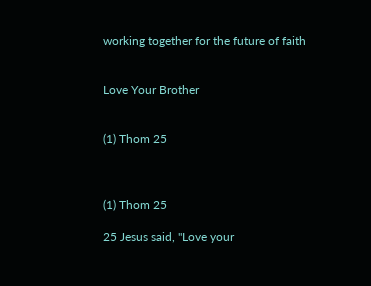working together for the future of faith


Love Your Brother


(1) Thom 25



(1) Thom 25

25 Jesus said, "Love your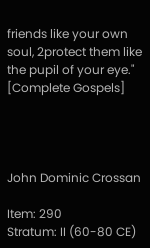friends like your own soul, 2protect them like the pupil of your eye." [Complete Gospels]




John Dominic Crossan

Item: 290
Stratum: II (60-80 CE)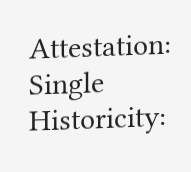Attestation: Single
Historicity: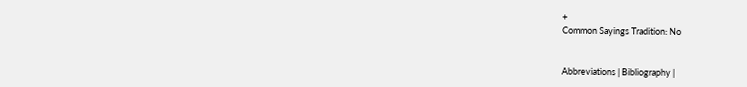+
Common Sayings Tradition: No


Abbreviations | Bibliography |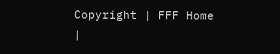Copyright | FFF Home |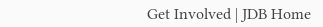Get Involved | JDB Home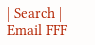| Search | Email FFF